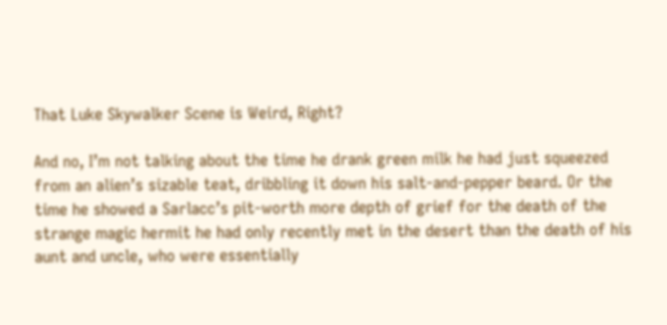That Luke Skywalker Scene is Weird, Right?

And no, I’m not talking about the time he drank green milk he had just squeezed from an alien’s sizable teat, dribbling it down his salt-and-pepper beard. Or the time he showed a Sarlacc’s pit-worth more depth of grief for the death of the strange magic hermit he had only recently met in the desert than the death of his aunt and uncle, who were essentially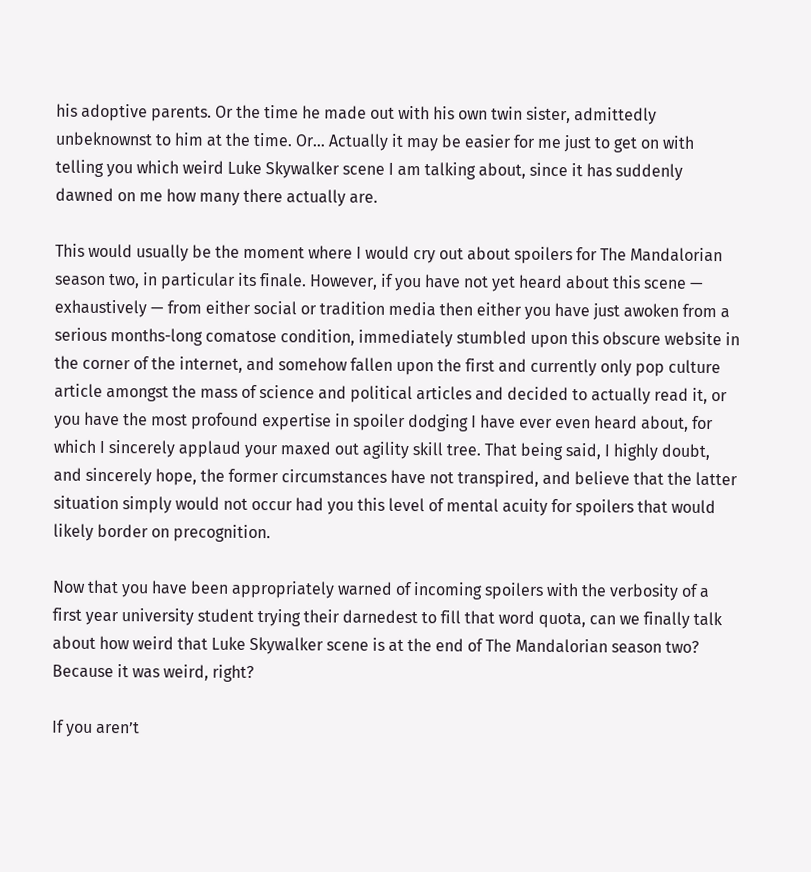his adoptive parents. Or the time he made out with his own twin sister, admittedly unbeknownst to him at the time. Or… Actually it may be easier for me just to get on with telling you which weird Luke Skywalker scene I am talking about, since it has suddenly dawned on me how many there actually are.

This would usually be the moment where I would cry out about spoilers for The Mandalorian season two, in particular its finale. However, if you have not yet heard about this scene — exhaustively — from either social or tradition media then either you have just awoken from a serious months-long comatose condition, immediately stumbled upon this obscure website in the corner of the internet, and somehow fallen upon the first and currently only pop culture article amongst the mass of science and political articles and decided to actually read it, or you have the most profound expertise in spoiler dodging I have ever even heard about, for which I sincerely applaud your maxed out agility skill tree. That being said, I highly doubt, and sincerely hope, the former circumstances have not transpired, and believe that the latter situation simply would not occur had you this level of mental acuity for spoilers that would likely border on precognition.

Now that you have been appropriately warned of incoming spoilers with the verbosity of a first year university student trying their darnedest to fill that word quota, can we finally talk about how weird that Luke Skywalker scene is at the end of The Mandalorian season two? Because it was weird, right?

If you aren’t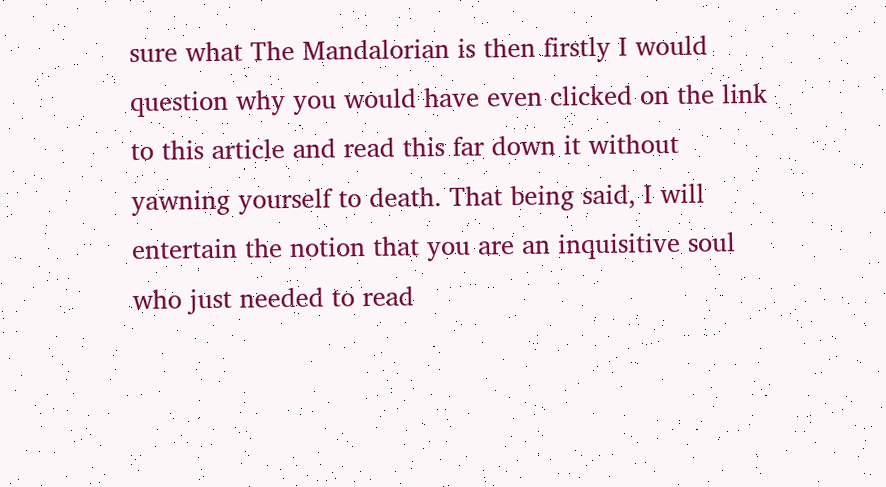sure what The Mandalorian is then firstly I would question why you would have even clicked on the link to this article and read this far down it without yawning yourself to death. That being said, I will entertain the notion that you are an inquisitive soul who just needed to read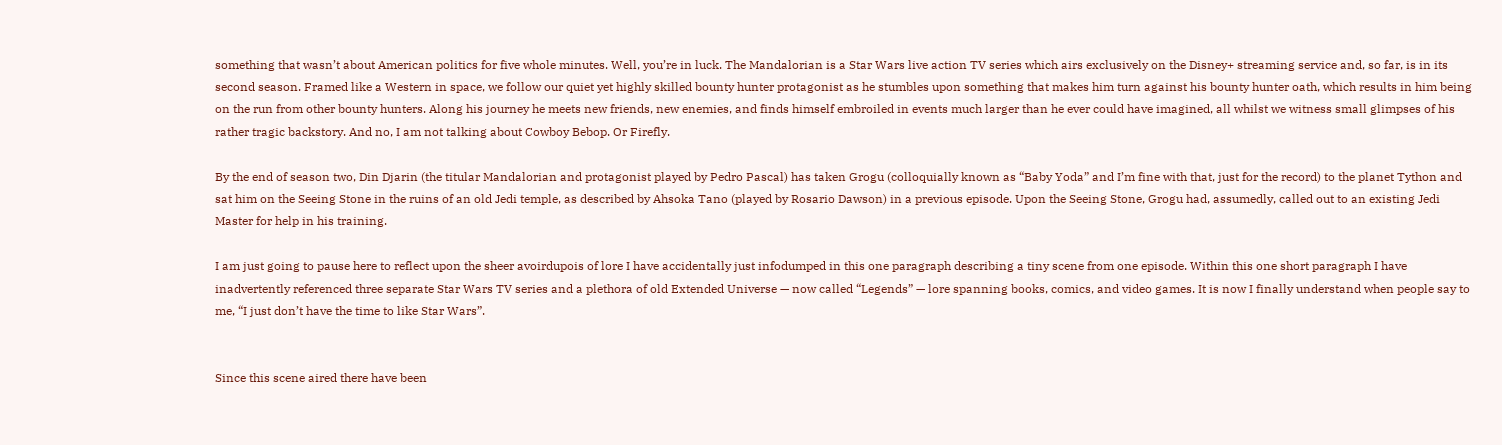something that wasn’t about American politics for five whole minutes. Well, you’re in luck. The Mandalorian is a Star Wars live action TV series which airs exclusively on the Disney+ streaming service and, so far, is in its second season. Framed like a Western in space, we follow our quiet yet highly skilled bounty hunter protagonist as he stumbles upon something that makes him turn against his bounty hunter oath, which results in him being on the run from other bounty hunters. Along his journey he meets new friends, new enemies, and finds himself embroiled in events much larger than he ever could have imagined, all whilst we witness small glimpses of his rather tragic backstory. And no, I am not talking about Cowboy Bebop. Or Firefly.

By the end of season two, Din Djarin (the titular Mandalorian and protagonist played by Pedro Pascal) has taken Grogu (colloquially known as “Baby Yoda” and I’m fine with that, just for the record) to the planet Tython and sat him on the Seeing Stone in the ruins of an old Jedi temple, as described by Ahsoka Tano (played by Rosario Dawson) in a previous episode. Upon the Seeing Stone, Grogu had, assumedly, called out to an existing Jedi Master for help in his training.

I am just going to pause here to reflect upon the sheer avoirdupois of lore I have accidentally just infodumped in this one paragraph describing a tiny scene from one episode. Within this one short paragraph I have inadvertently referenced three separate Star Wars TV series and a plethora of old Extended Universe — now called “Legends” — lore spanning books, comics, and video games. It is now I finally understand when people say to me, “I just don’t have the time to like Star Wars”.


Since this scene aired there have been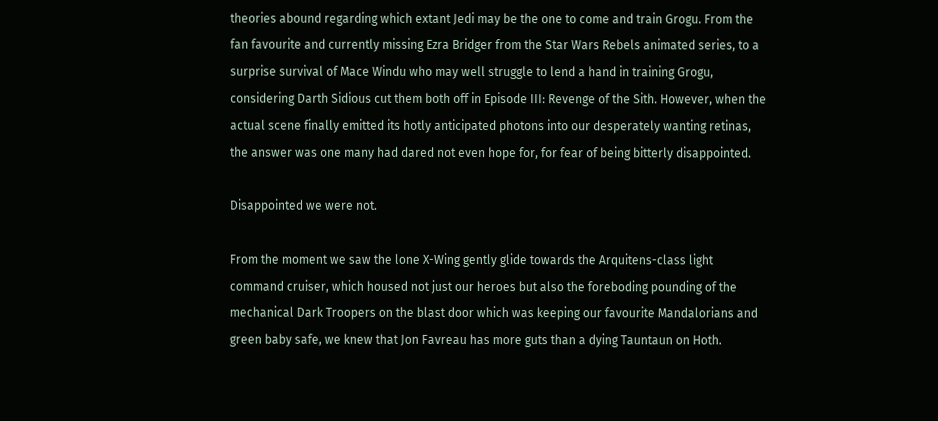theories abound regarding which extant Jedi may be the one to come and train Grogu. From the fan favourite and currently missing Ezra Bridger from the Star Wars Rebels animated series, to a surprise survival of Mace Windu who may well struggle to lend a hand in training Grogu, considering Darth Sidious cut them both off in Episode III: Revenge of the Sith. However, when the actual scene finally emitted its hotly anticipated photons into our desperately wanting retinas, the answer was one many had dared not even hope for, for fear of being bitterly disappointed.

Disappointed we were not.

From the moment we saw the lone X-Wing gently glide towards the Arquitens-class light command cruiser, which housed not just our heroes but also the foreboding pounding of the mechanical Dark Troopers on the blast door which was keeping our favourite Mandalorians and green baby safe, we knew that Jon Favreau has more guts than a dying Tauntaun on Hoth.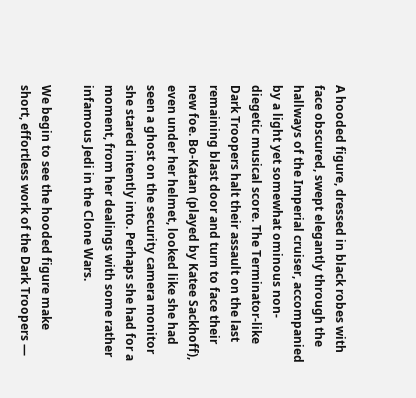A hooded figure, dressed in black robes with face obscured, swept elegantly through the hallways of the Imperial cruiser, accompanied by a light yet somewhat ominous non-diegetic musical score. The Terminator-like Dark Troopers halt their assault on the last remaining blast door and turn to face their new foe. Bo-Katan (played by Katee Sackhoff), even under her helmet, looked like she had seen a ghost on the security camera monitor she stared intently into. Perhaps she had for a moment, from her dealings with some rather infamous Jedi in the Clone Wars.

We begin to see the hooded figure make short, effortless work of the Dark Troopers —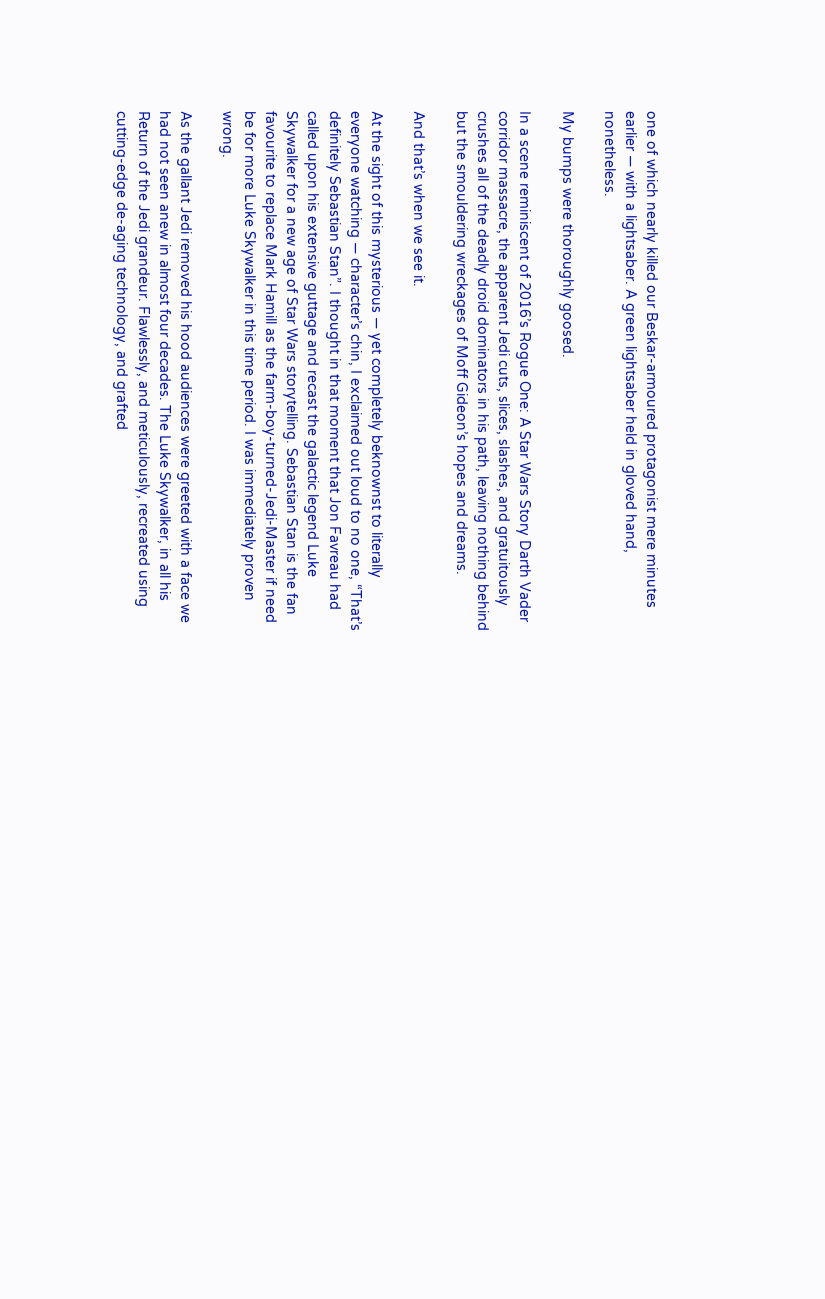one of which nearly killed our Beskar-armoured protagonist mere minutes earlier — with a lightsaber. A green lightsaber held in gloved hand, nonetheless.

My bumps were thoroughly goosed.

In a scene reminiscent of 2016’s Rogue One: A Star Wars Story Darth Vader corridor massacre, the apparent Jedi cuts, slices, slashes, and gratuitously crushes all of the deadly droid dominators in his path, leaving nothing behind but the smouldering wreckages of Moff Gideon’s hopes and dreams.

And that’s when we see it.

At the sight of this mysterious — yet completely beknownst to literally everyone watching — character’s chin, I exclaimed out loud to no one, “That’s definitely Sebastian Stan”. I thought in that moment that Jon Favreau had called upon his extensive guttage and recast the galactic legend Luke Skywalker for a new age of Star Wars storytelling. Sebastian Stan is the fan favourite to replace Mark Hamill as the farm-boy-turned-Jedi-Master if need be for more Luke Skywalker in this time period. I was immediately proven wrong.

As the gallant Jedi removed his hood audiences were greeted with a face we had not seen anew in almost four decades. The Luke Skywalker, in all his Return of the Jedi grandeur. Flawlessly, and meticulously, recreated using cutting-edge de-aging technology, and grafted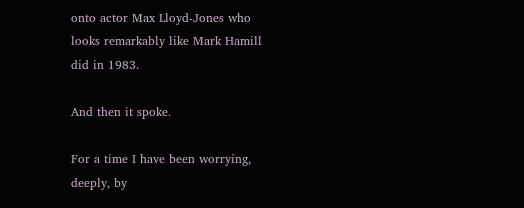onto actor Max Lloyd-Jones who looks remarkably like Mark Hamill did in 1983.

And then it spoke.

For a time I have been worrying, deeply, by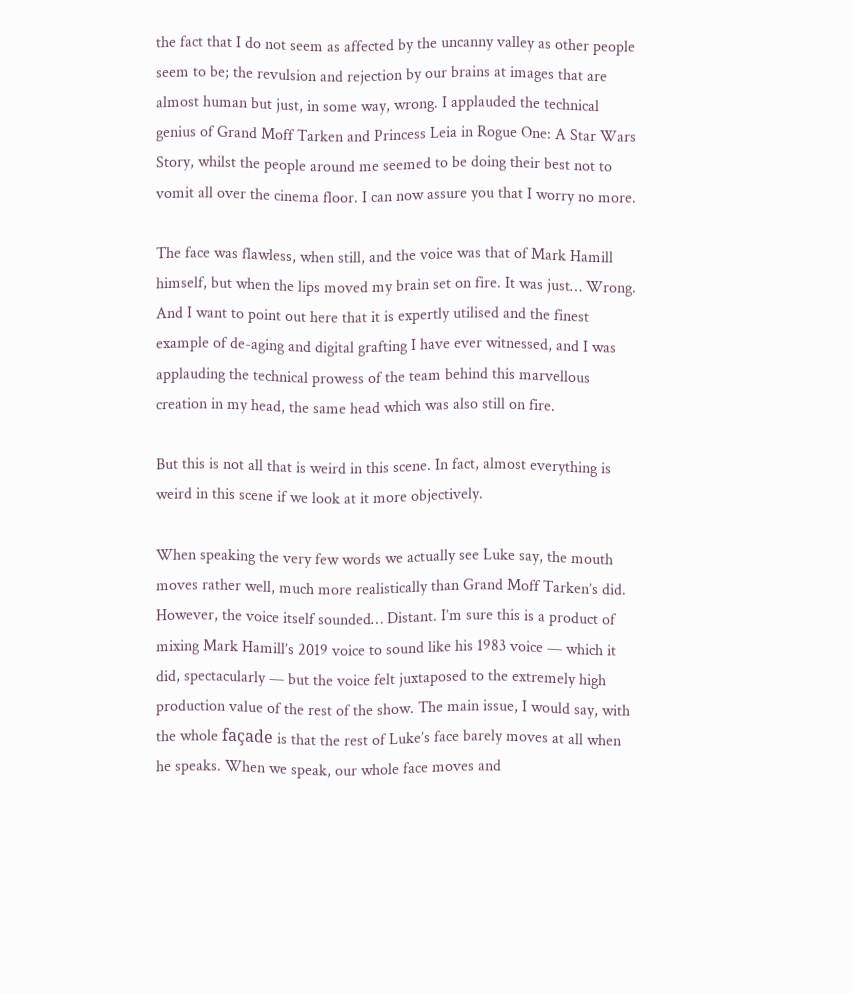the fact that I do not seem as affected by the uncanny valley as other people seem to be; the revulsion and rejection by our brains at images that are almost human but just, in some way, wrong. I applauded the technical genius of Grand Moff Tarken and Princess Leia in Rogue One: A Star Wars Story, whilst the people around me seemed to be doing their best not to vomit all over the cinema floor. I can now assure you that I worry no more.

The face was flawless, when still, and the voice was that of Mark Hamill himself, but when the lips moved my brain set on fire. It was just… Wrong. And I want to point out here that it is expertly utilised and the finest example of de-aging and digital grafting I have ever witnessed, and I was applauding the technical prowess of the team behind this marvellous creation in my head, the same head which was also still on fire.

But this is not all that is weird in this scene. In fact, almost everything is weird in this scene if we look at it more objectively.

When speaking the very few words we actually see Luke say, the mouth moves rather well, much more realistically than Grand Moff Tarken’s did. However, the voice itself sounded… Distant. I’m sure this is a product of mixing Mark Hamill’s 2019 voice to sound like his 1983 voice — which it did, spectacularly — but the voice felt juxtaposed to the extremely high production value of the rest of the show. The main issue, I would say, with the whole façade is that the rest of Luke’s face barely moves at all when he speaks. When we speak, our whole face moves and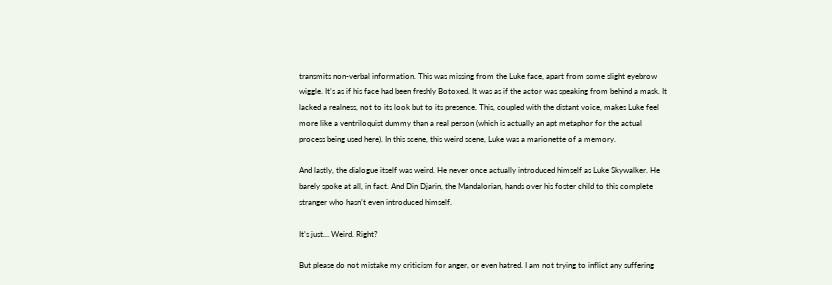transmits non-verbal information. This was missing from the Luke face, apart from some slight eyebrow wiggle. It’s as if his face had been freshly Botoxed. It was as if the actor was speaking from behind a mask. It lacked a realness, not to its look but to its presence. This, coupled with the distant voice, makes Luke feel more like a ventriloquist dummy than a real person (which is actually an apt metaphor for the actual process being used here). In this scene, this weird scene, Luke was a marionette of a memory.

And lastly, the dialogue itself was weird. He never once actually introduced himself as Luke Skywalker. He barely spoke at all, in fact. And Din Djarin, the Mandalorian, hands over his foster child to this complete stranger who hasn’t even introduced himself.

It’s just… Weird. Right?

But please do not mistake my criticism for anger, or even hatred. I am not trying to inflict any suffering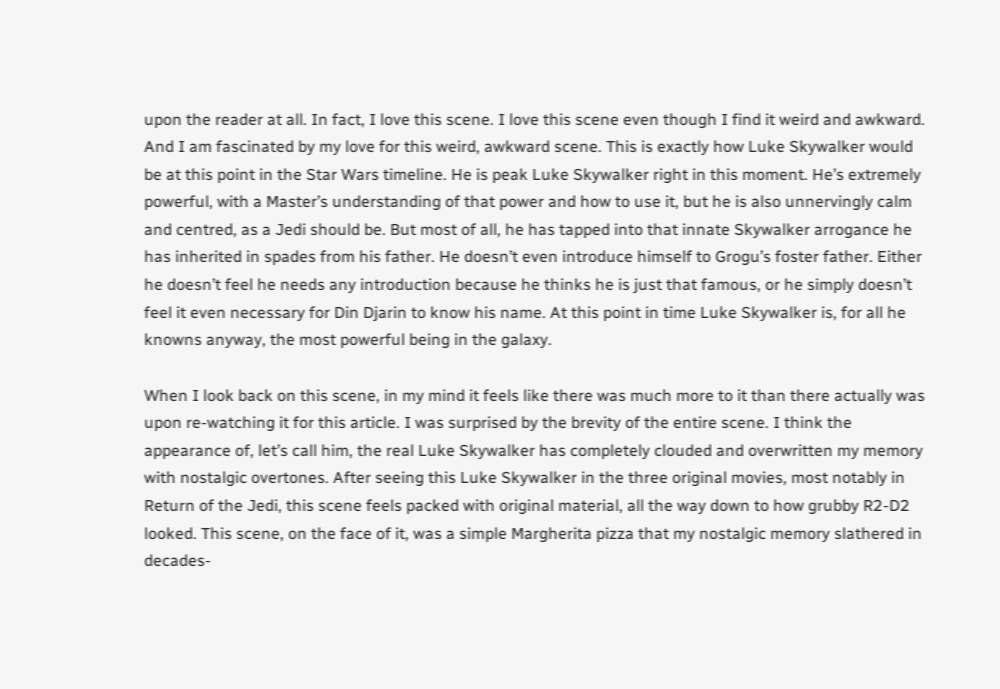upon the reader at all. In fact, I love this scene. I love this scene even though I find it weird and awkward. And I am fascinated by my love for this weird, awkward scene. This is exactly how Luke Skywalker would be at this point in the Star Wars timeline. He is peak Luke Skywalker right in this moment. He’s extremely powerful, with a Master’s understanding of that power and how to use it, but he is also unnervingly calm and centred, as a Jedi should be. But most of all, he has tapped into that innate Skywalker arrogance he has inherited in spades from his father. He doesn’t even introduce himself to Grogu’s foster father. Either he doesn’t feel he needs any introduction because he thinks he is just that famous, or he simply doesn’t feel it even necessary for Din Djarin to know his name. At this point in time Luke Skywalker is, for all he knowns anyway, the most powerful being in the galaxy.

When I look back on this scene, in my mind it feels like there was much more to it than there actually was upon re-watching it for this article. I was surprised by the brevity of the entire scene. I think the appearance of, let’s call him, the real Luke Skywalker has completely clouded and overwritten my memory with nostalgic overtones. After seeing this Luke Skywalker in the three original movies, most notably in Return of the Jedi, this scene feels packed with original material, all the way down to how grubby R2-D2 looked. This scene, on the face of it, was a simple Margherita pizza that my nostalgic memory slathered in decades-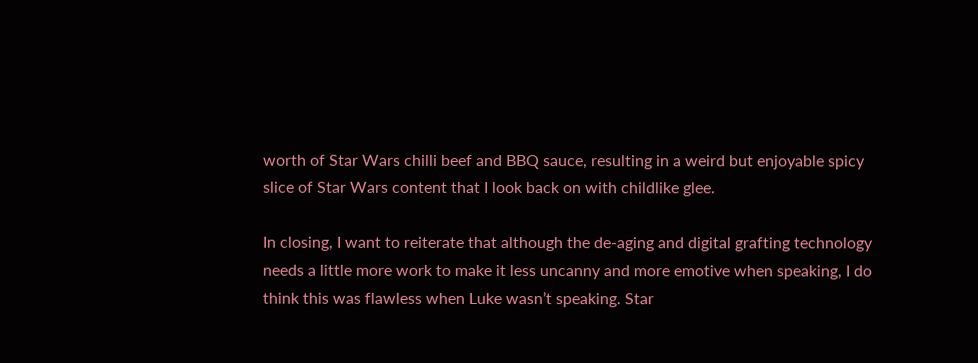worth of Star Wars chilli beef and BBQ sauce, resulting in a weird but enjoyable spicy slice of Star Wars content that I look back on with childlike glee.

In closing, I want to reiterate that although the de-aging and digital grafting technology needs a little more work to make it less uncanny and more emotive when speaking, I do think this was flawless when Luke wasn’t speaking. Star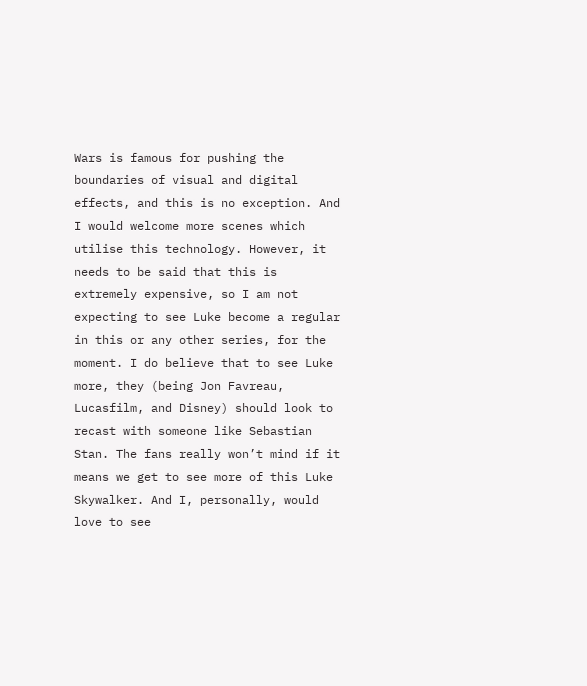Wars is famous for pushing the boundaries of visual and digital effects, and this is no exception. And I would welcome more scenes which utilise this technology. However, it needs to be said that this is extremely expensive, so I am not expecting to see Luke become a regular in this or any other series, for the moment. I do believe that to see Luke more, they (being Jon Favreau, Lucasfilm, and Disney) should look to recast with someone like Sebastian Stan. The fans really won’t mind if it means we get to see more of this Luke Skywalker. And I, personally, would love to see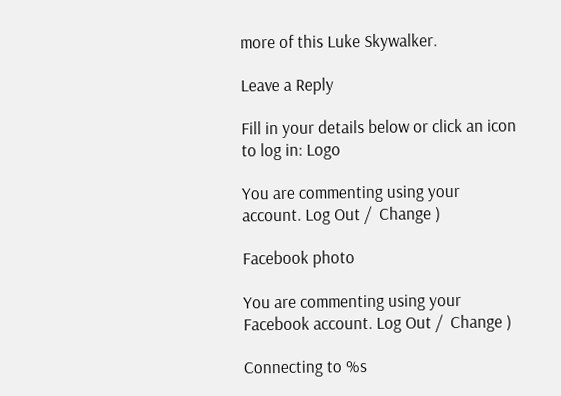more of this Luke Skywalker.

Leave a Reply

Fill in your details below or click an icon to log in: Logo

You are commenting using your account. Log Out /  Change )

Facebook photo

You are commenting using your Facebook account. Log Out /  Change )

Connecting to %s